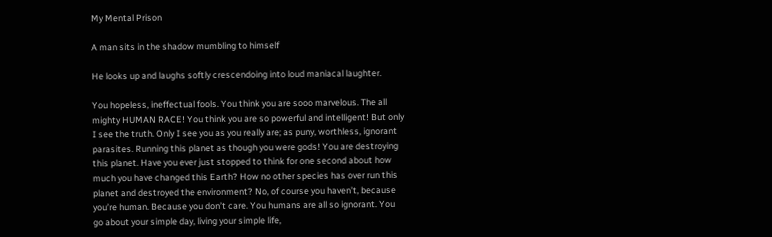My Mental Prison

A man sits in the shadow mumbling to himself

He looks up and laughs softly crescendoing into loud maniacal laughter.

You hopeless, ineffectual fools. You think you are sooo marvelous. The all mighty HUMAN RACE! You think you are so powerful and intelligent! But only I see the truth. Only I see you as you really are; as puny, worthless, ignorant parasites. Running this planet as though you were gods! You are destroying this planet. Have you ever just stopped to think for one second about how much you have changed this Earth? How no other species has over run this planet and destroyed the environment? No, of course you haven’t, because you’re human. Because you don’t care. You humans are all so ignorant. You go about your simple day, living your simple life,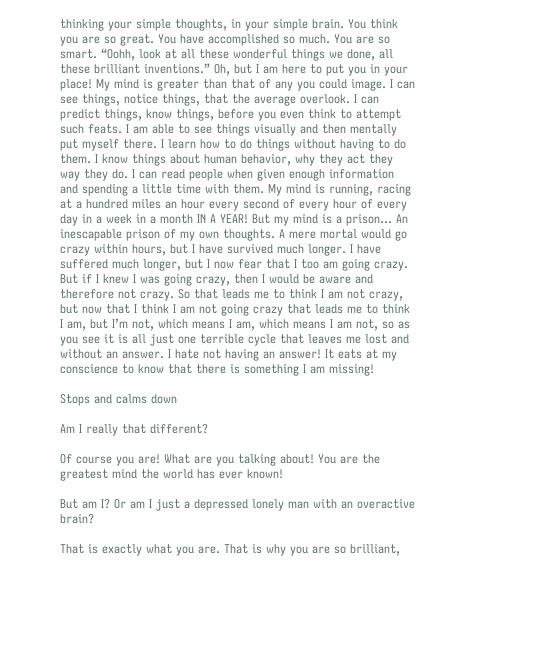thinking your simple thoughts, in your simple brain. You think you are so great. You have accomplished so much. You are so smart. “Oohh, look at all these wonderful things we done, all these brilliant inventions.” Oh, but I am here to put you in your place! My mind is greater than that of any you could image. I can see things, notice things, that the average overlook. I can predict things, know things, before you even think to attempt such feats. I am able to see things visually and then mentally put myself there. I learn how to do things without having to do them. I know things about human behavior, why they act they way they do. I can read people when given enough information and spending a little time with them. My mind is running, racing at a hundred miles an hour every second of every hour of every day in a week in a month IN A YEAR! But my mind is a prison... An inescapable prison of my own thoughts. A mere mortal would go crazy within hours, but I have survived much longer. I have suffered much longer, but I now fear that I too am going crazy. But if I knew I was going crazy, then I would be aware and therefore not crazy. So that leads me to think I am not crazy, but now that I think I am not going crazy that leads me to think I am, but I’m not, which means I am, which means I am not, so as you see it is all just one terrible cycle that leaves me lost and without an answer. I hate not having an answer! It eats at my conscience to know that there is something I am missing!

Stops and calms down

Am I really that different?

Of course you are! What are you talking about! You are the greatest mind the world has ever known!

But am I? Or am I just a depressed lonely man with an overactive brain?

That is exactly what you are. That is why you are so brilliant,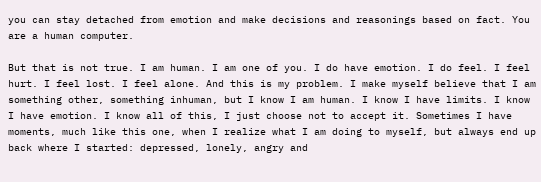you can stay detached from emotion and make decisions and reasonings based on fact. You are a human computer.

But that is not true. I am human. I am one of you. I do have emotion. I do feel. I feel hurt. I feel lost. I feel alone. And this is my problem. I make myself believe that I am something other, something inhuman, but I know I am human. I know I have limits. I know I have emotion. I know all of this, I just choose not to accept it. Sometimes I have moments, much like this one, when I realize what I am doing to myself, but always end up back where I started: depressed, lonely, angry and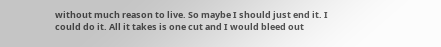without much reason to live. So maybe I should just end it. I could do it. All it takes is one cut and I would bleed out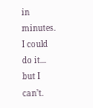in minutes. I could do it... but I can’t.